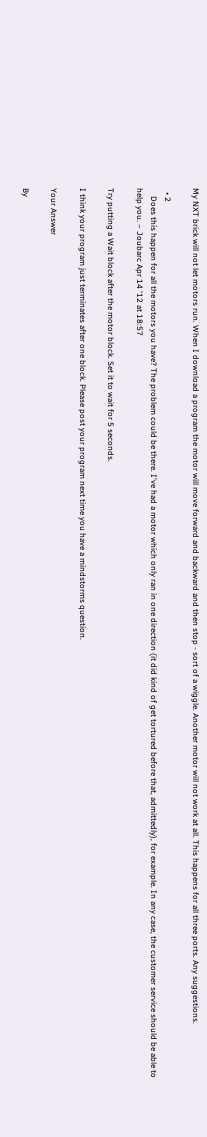My NXT brick will not let motors run. When I download a program the motor will move forward and backward and then stop - sort of a wiggle. Another motor will not work at all. This happens for all three ports. Any suggestions.

  • 2
    Does this happen for all the motors you have? The problem could be there. I've had a motor which only ran in one direction (it did kind of get tortured before that, admittedly), for example. In any case, the customer service should be able to help you. – Joubarc Apr 14 '12 at 18:57

Try putting a Wait block after the motor block. Set it to wait for 5 seconds.

I think your program just terminates after one block. Please post your program next time you have a mindstorms question.

Your Answer

By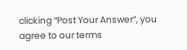clicking “Post Your Answer”, you agree to our terms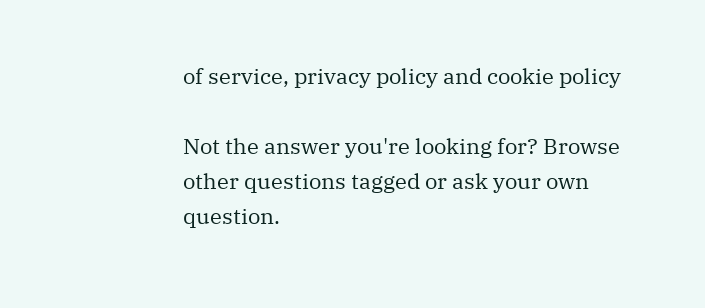of service, privacy policy and cookie policy

Not the answer you're looking for? Browse other questions tagged or ask your own question.